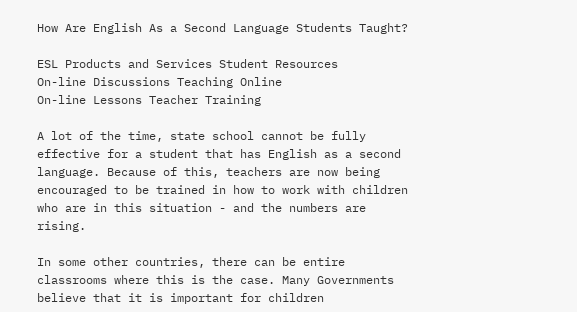How Are English As a Second Language Students Taught?

ESL Products and Services Student Resources
On-line Discussions Teaching Online
On-line Lessons Teacher Training

A lot of the time, state school cannot be fully effective for a student that has English as a second language. Because of this, teachers are now being encouraged to be trained in how to work with children who are in this situation - and the numbers are rising.

In some other countries, there can be entire classrooms where this is the case. Many Governments believe that it is important for children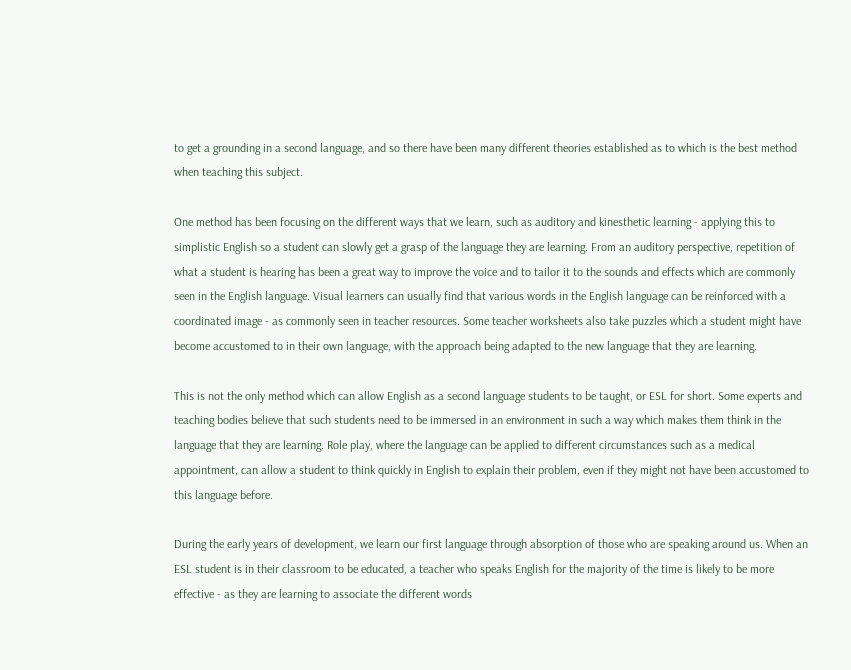to get a grounding in a second language, and so there have been many different theories established as to which is the best method when teaching this subject.

One method has been focusing on the different ways that we learn, such as auditory and kinesthetic learning - applying this to simplistic English so a student can slowly get a grasp of the language they are learning. From an auditory perspective, repetition of what a student is hearing has been a great way to improve the voice and to tailor it to the sounds and effects which are commonly seen in the English language. Visual learners can usually find that various words in the English language can be reinforced with a coordinated image - as commonly seen in teacher resources. Some teacher worksheets also take puzzles which a student might have become accustomed to in their own language, with the approach being adapted to the new language that they are learning.

This is not the only method which can allow English as a second language students to be taught, or ESL for short. Some experts and teaching bodies believe that such students need to be immersed in an environment in such a way which makes them think in the language that they are learning. Role play, where the language can be applied to different circumstances such as a medical appointment, can allow a student to think quickly in English to explain their problem, even if they might not have been accustomed to this language before.

During the early years of development, we learn our first language through absorption of those who are speaking around us. When an ESL student is in their classroom to be educated, a teacher who speaks English for the majority of the time is likely to be more effective - as they are learning to associate the different words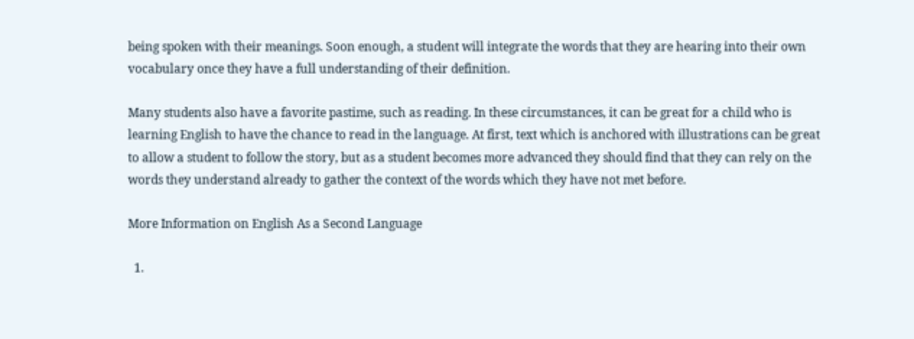being spoken with their meanings. Soon enough, a student will integrate the words that they are hearing into their own vocabulary once they have a full understanding of their definition.

Many students also have a favorite pastime, such as reading. In these circumstances, it can be great for a child who is learning English to have the chance to read in the language. At first, text which is anchored with illustrations can be great to allow a student to follow the story, but as a student becomes more advanced they should find that they can rely on the words they understand already to gather the context of the words which they have not met before.

More Information on English As a Second Language

  1.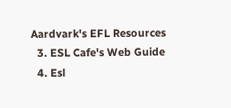Aardvark's EFL Resources
  3. ESL Cafe's Web Guide
  4. Esl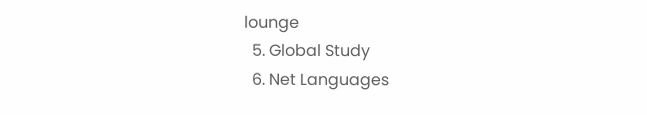lounge
  5. Global Study
  6. Net Languages